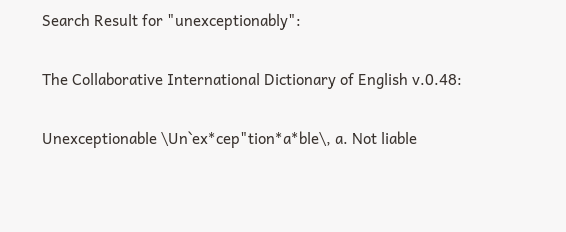Search Result for "unexceptionably":

The Collaborative International Dictionary of English v.0.48:

Unexceptionable \Un`ex*cep"tion*a*ble\, a. Not liable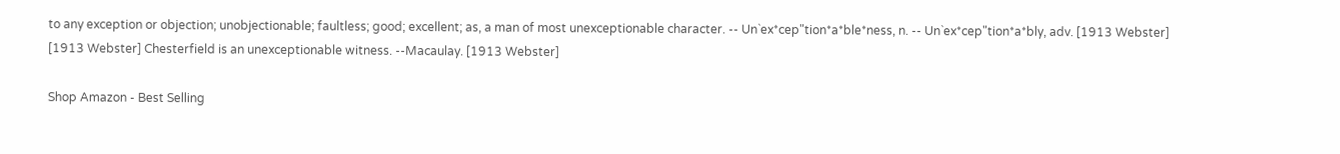to any exception or objection; unobjectionable; faultless; good; excellent; as, a man of most unexceptionable character. -- Un`ex*cep"tion*a*ble*ness, n. -- Un`ex*cep"tion*a*bly, adv. [1913 Webster] [1913 Webster] Chesterfield is an unexceptionable witness. --Macaulay. [1913 Webster]

Shop Amazon - Best Selling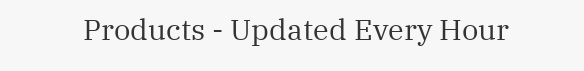Products - Updated Every Hour